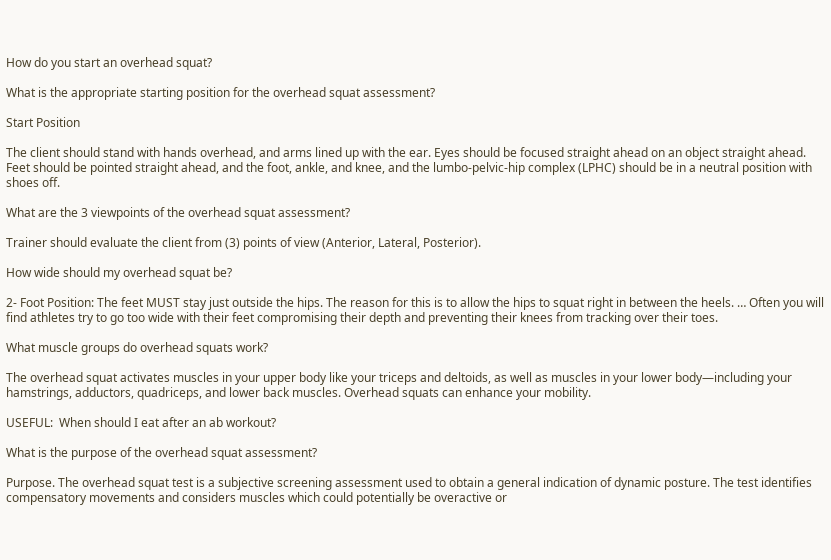How do you start an overhead squat?

What is the appropriate starting position for the overhead squat assessment?

Start Position

The client should stand with hands overhead, and arms lined up with the ear. Eyes should be focused straight ahead on an object straight ahead. Feet should be pointed straight ahead, and the foot, ankle, and knee, and the lumbo-pelvic-hip complex (LPHC) should be in a neutral position with shoes off.

What are the 3 viewpoints of the overhead squat assessment?

Trainer should evaluate the client from (3) points of view (Anterior, Lateral, Posterior).

How wide should my overhead squat be?

2- Foot Position: The feet MUST stay just outside the hips. The reason for this is to allow the hips to squat right in between the heels. … Often you will find athletes try to go too wide with their feet compromising their depth and preventing their knees from tracking over their toes.

What muscle groups do overhead squats work?

The overhead squat activates muscles in your upper body like your triceps and deltoids, as well as muscles in your lower body—including your hamstrings, adductors, quadriceps, and lower back muscles. Overhead squats can enhance your mobility.

USEFUL:  When should I eat after an ab workout?

What is the purpose of the overhead squat assessment?

Purpose. The overhead squat test is a subjective screening assessment used to obtain a general indication of dynamic posture. The test identifies compensatory movements and considers muscles which could potentially be overactive or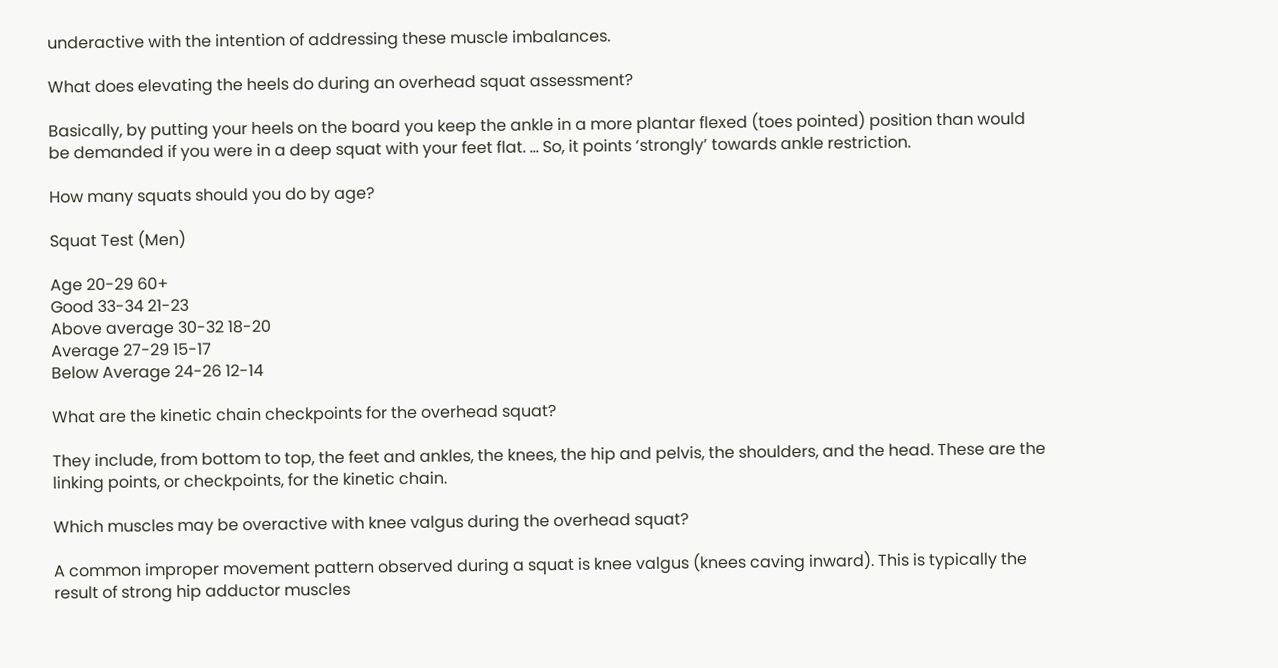underactive with the intention of addressing these muscle imbalances.

What does elevating the heels do during an overhead squat assessment?

Basically, by putting your heels on the board you keep the ankle in a more plantar flexed (toes pointed) position than would be demanded if you were in a deep squat with your feet flat. … So, it points ‘strongly’ towards ankle restriction.

How many squats should you do by age?

Squat Test (Men)

Age 20-29 60+
Good 33-34 21-23
Above average 30-32 18-20
Average 27-29 15-17
Below Average 24-26 12-14

What are the kinetic chain checkpoints for the overhead squat?

They include, from bottom to top, the feet and ankles, the knees, the hip and pelvis, the shoulders, and the head. These are the linking points, or checkpoints, for the kinetic chain.

Which muscles may be overactive with knee valgus during the overhead squat?

A common improper movement pattern observed during a squat is knee valgus (knees caving inward). This is typically the result of strong hip adductor muscles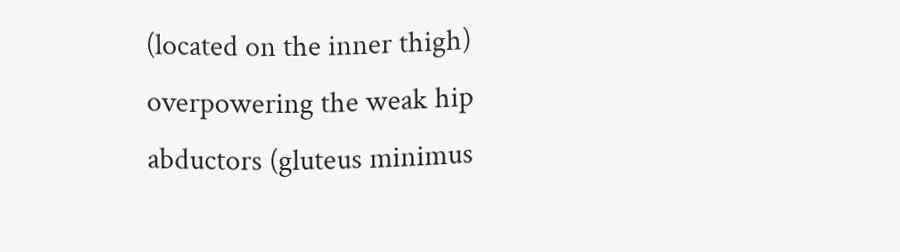(located on the inner thigh) overpowering the weak hip abductors (gluteus minimus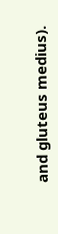and gluteus medius).